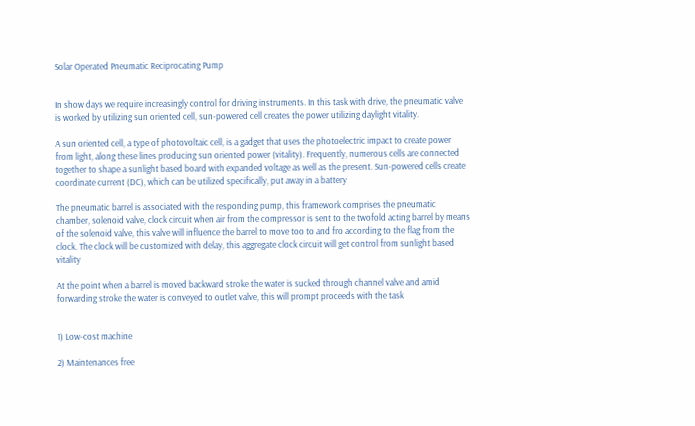Solar Operated Pneumatic Reciprocating Pump


In show days we require increasingly control for driving instruments. In this task with drive, the pneumatic valve is worked by utilizing sun oriented cell, sun-powered cell creates the power utilizing daylight vitality.

A sun oriented cell, a type of photovoltaic cell, is a gadget that uses the photoelectric impact to create power from light, along these lines producing sun oriented power (vitality). Frequently, numerous cells are connected together to shape a sunlight based board with expanded voltage as well as the present. Sun-powered cells create coordinate current (DC), which can be utilized specifically, put away in a battery

The pneumatic barrel is associated with the responding pump, this framework comprises the pneumatic chamber, solenoid valve, clock circuit when air from the compressor is sent to the twofold acting barrel by means of the solenoid valve, this valve will influence the barrel to move too to and fro according to the flag from the clock. The clock will be customized with delay, this aggregate clock circuit will get control from sunlight based vitality

At the point when a barrel is moved backward stroke the water is sucked through channel valve and amid forwarding stroke the water is conveyed to outlet valve, this will prompt proceeds with the task


1) Low-cost machine

2) Maintenances free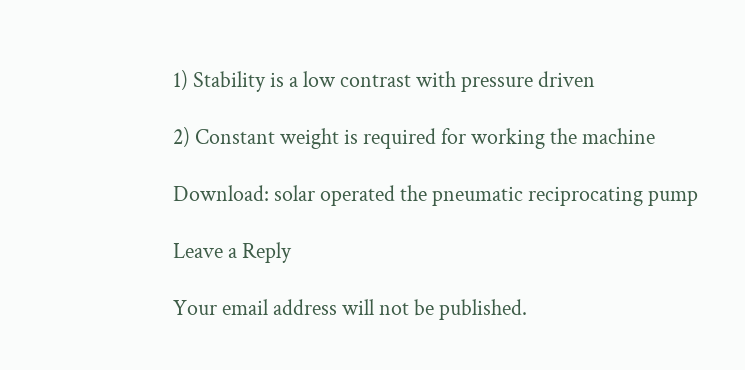1) Stability is a low contrast with pressure driven

2) Constant weight is required for working the machine

Download: solar operated the pneumatic reciprocating pump

Leave a Reply

Your email address will not be published.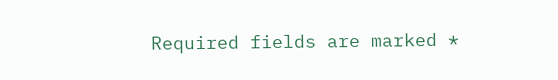Required fields are marked *